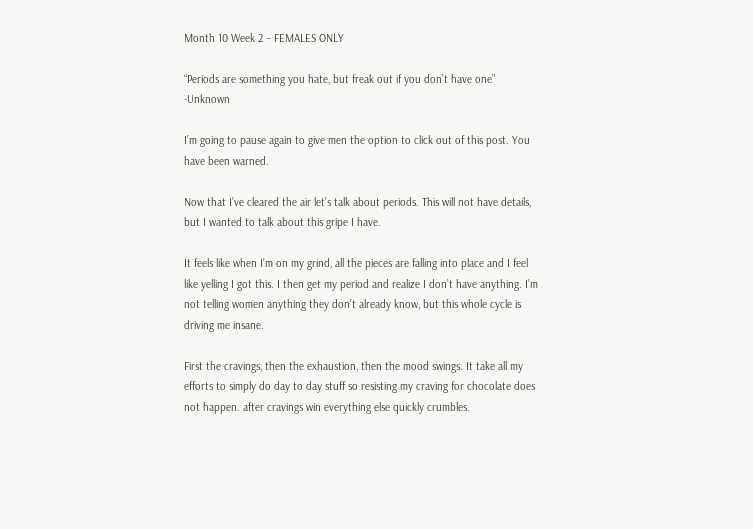Month 10 Week 2 – FEMALES ONLY

“Periods are something you hate, but freak out if you don’t have one” -Unknown

I’m going to pause again to give men the option to click out of this post. You have been warned.

Now that I’ve cleared the air let’s talk about periods. This will not have details, but I wanted to talk about this gripe I have.

It feels like when I’m on my grind, all the pieces are falling into place and I feel like yelling I got this. I then get my period and realize I don’t have anything. I’m not telling women anything they don’t already know, but this whole cycle is driving me insane.

First the cravings, then the exhaustion, then the mood swings. It take all my efforts to simply do day to day stuff so resisting my craving for chocolate does not happen. after cravings win everything else quickly crumbles.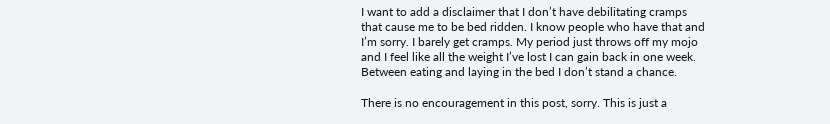I want to add a disclaimer that I don’t have debilitating cramps that cause me to be bed ridden. I know people who have that and I’m sorry. I barely get cramps. My period just throws off my mojo and I feel like all the weight I’ve lost I can gain back in one week. Between eating and laying in the bed I don’t stand a chance.

There is no encouragement in this post, sorry. This is just a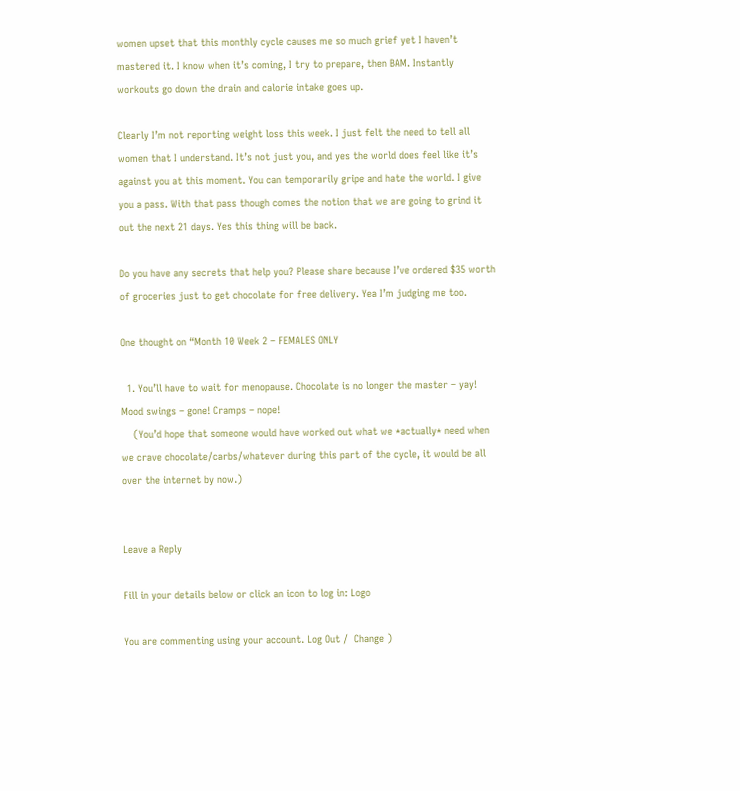women upset that this monthly cycle causes me so much grief yet I haven’t mastered it. I know when it’s coming, I try to prepare, then BAM. Instantly workouts go down the drain and calorie intake goes up.

Clearly I’m not reporting weight loss this week. I just felt the need to tell all women that I understand. It’s not just you, and yes the world does feel like it’s against you at this moment. You can temporarily gripe and hate the world. I give you a pass. With that pass though comes the notion that we are going to grind it out the next 21 days. Yes this thing will be back.

Do you have any secrets that help you? Please share because I’ve ordered $35 worth of groceries just to get chocolate for free delivery. Yea I’m judging me too.

One thought on “Month 10 Week 2 – FEMALES ONLY

  1. You’ll have to wait for menopause. Chocolate is no longer the master – yay! Mood swings – gone! Cramps – nope!
    (You’d hope that someone would have worked out what we *actually* need when we crave chocolate/carbs/whatever during this part of the cycle, it would be all over the internet by now.)


Leave a Reply

Fill in your details below or click an icon to log in: Logo

You are commenting using your account. Log Out /  Change )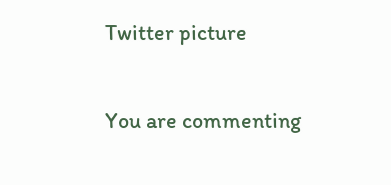Twitter picture

You are commenting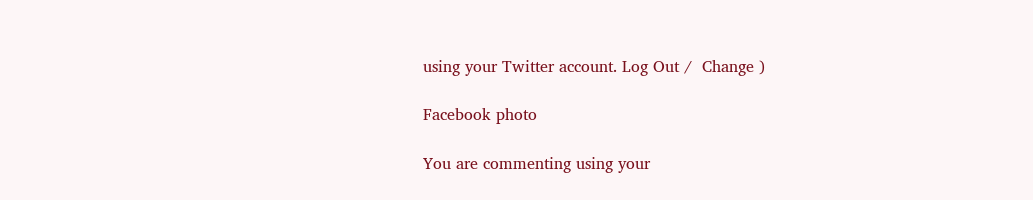using your Twitter account. Log Out /  Change )

Facebook photo

You are commenting using your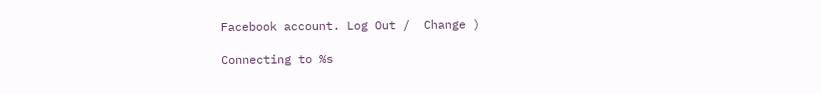Facebook account. Log Out /  Change )

Connecting to %s